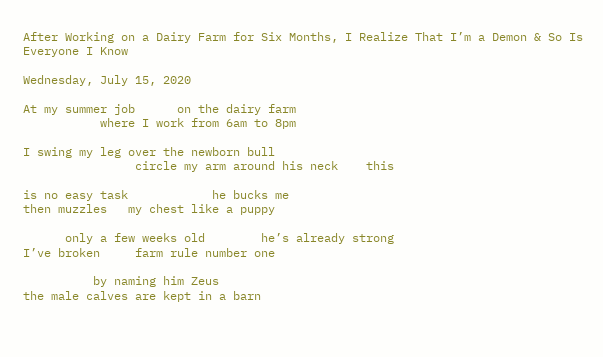After Working on a Dairy Farm for Six Months, I Realize That I’m a Demon & So Is Everyone I Know

Wednesday, July 15, 2020

At my summer job      on the dairy farm
           where I work from 6am to 8pm

I swing my leg over the newborn bull
                circle my arm around his neck    this

is no easy task            he bucks me
then muzzles   my chest like a puppy

      only a few weeks old        he’s already strong
I’ve broken     farm rule number one

          by naming him Zeus
the male calves are kept in a barn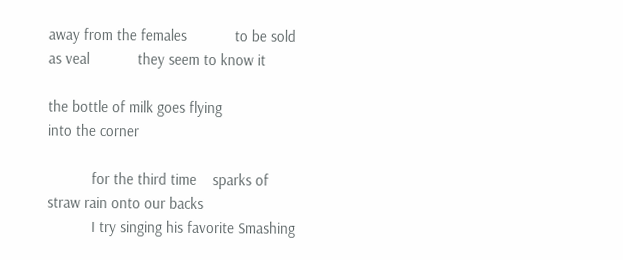away from the females            to be sold
as veal            they seem to know it

the bottle of milk goes flying
into the corner

           for the third time    sparks of straw rain onto our backs
           I try singing his favorite Smashing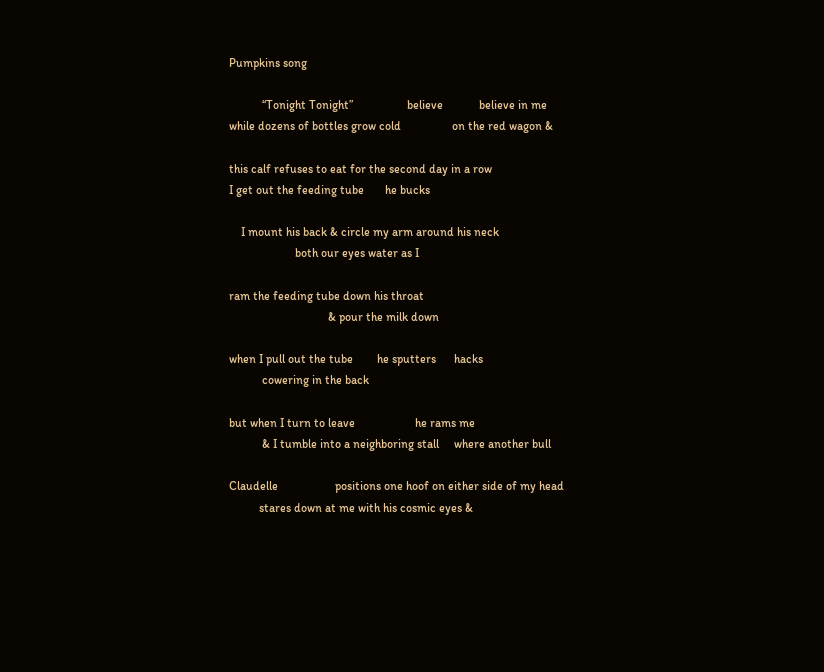Pumpkins song

           “Tonight Tonight”                  believe            believe in me
while dozens of bottles grow cold                 on the red wagon &

this calf refuses to eat for the second day in a row
I get out the feeding tube       he bucks

    I mount his back & circle my arm around his neck
                      both our eyes water as I

ram the feeding tube down his throat
                                 & pour the milk down

when I pull out the tube        he sputters      hacks
           cowering in the back

but when I turn to leave                    he rams me
           & I tumble into a neighboring stall     where another bull

Claudelle                   positions one hoof on either side of my head
          stares down at me with his cosmic eyes &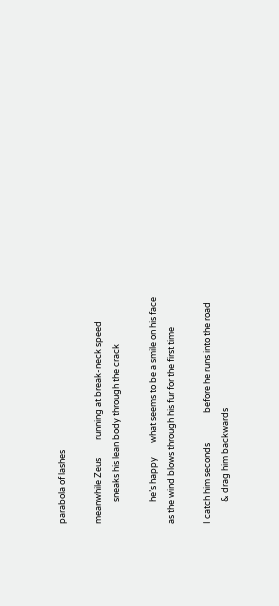parabola of lashes

meanwhile Zeus         running at break-neck speed
           sneaks his lean body through the crack

           he’s happy       what seems to be a smile on his face
as the wind blows through his fur for the first time

I catch him seconds               before he runs into the road
           & drag him backwards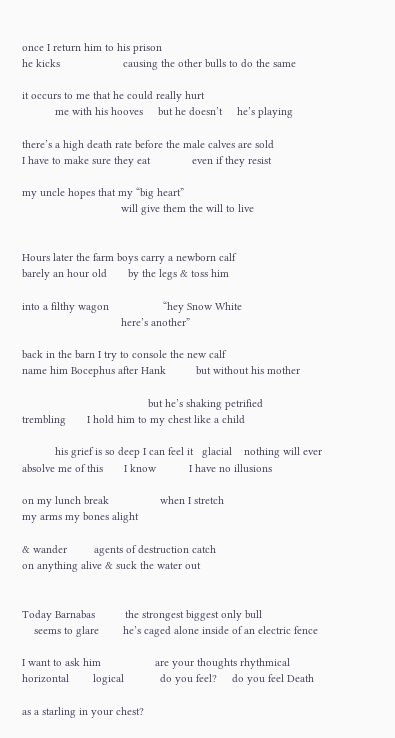once I return him to his prison
he kicks                     causing the other bulls to do the same

it occurs to me that he could really hurt
           me with his hooves     but he doesn’t     he’s playing

there’s a high death rate before the male calves are sold
I have to make sure they eat              even if they resist

my uncle hopes that my “big heart”
                                 will give them the will to live


Hours later the farm boys carry a newborn calf
barely an hour old       by the legs & toss him

into a filthy wagon                  “hey Snow White
                                 here’s another”

back in the barn I try to console the new calf
name him Bocephus after Hank          but without his mother

                                          but he’s shaking petrified
trembling       I hold him to my chest like a child

           his grief is so deep I can feel it   glacial    nothing will ever
absolve me of this       I know           I have no illusions

on my lunch break                 when I stretch
my arms my bones alight

& wander         agents of destruction catch
on anything alive & suck the water out


Today Barnabas          the strongest biggest only bull
    seems to glare        he’s caged alone inside of an electric fence

I want to ask him                  are your thoughts rhythmical
horizontal        logical            do you feel?     do you feel Death

as a starling in your chest?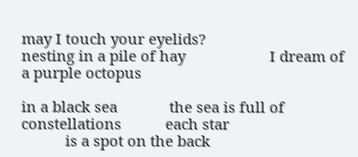may I touch your eyelids?
nesting in a pile of hay                     I dream of a purple octopus

in a black sea             the sea is full of constellations           each star
           is a spot on the back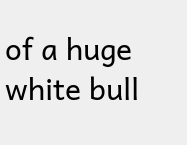of a huge white bull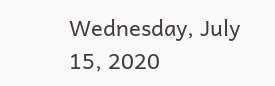Wednesday, July 15, 2020